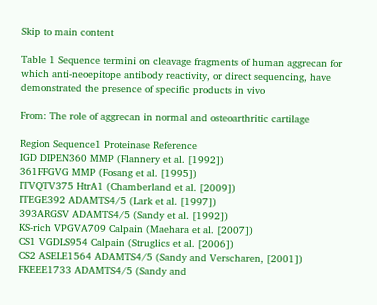Skip to main content

Table 1 Sequence termini on cleavage fragments of human aggrecan for which anti-neoepitope antibody reactivity, or direct sequencing, have demonstrated the presence of specific products in vivo

From: The role of aggrecan in normal and osteoarthritic cartilage

Region Sequence1 Proteinase Reference
IGD DIPEN360 MMP (Flannery et al. [1992])
361FFGVG MMP (Fosang et al. [1995])
ITVQTV375 HtrA1 (Chamberland et al. [2009])
ITEGE392 ADAMTS4/5 (Lark et al. [1997])
393ARGSV ADAMTS4/5 (Sandy et al. [1992])
KS-rich VPGVA709 Calpain (Maehara et al. [2007])
CS1 VGDLS954 Calpain (Struglics et al. [2006])
CS2 ASELE1564 ADAMTS4/5 (Sandy and Verscharen, [2001])
FKEEE1733 ADAMTS4/5 (Sandy and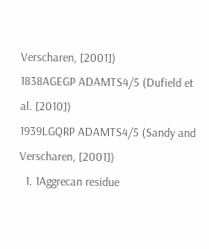Verscharen, [2001])
1838AGEGP ADAMTS4/5 (Dufield et al. [2010])
1939LGQRP ADAMTS4/5 (Sandy and Verscharen, [2001])
  1. 1Aggrecan residue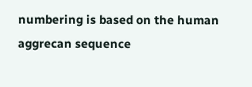numbering is based on the human aggrecan sequence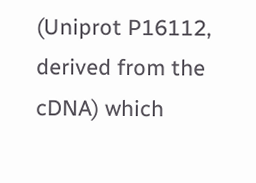(Uniprot P16112, derived from the cDNA) which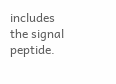includes the signal peptide.